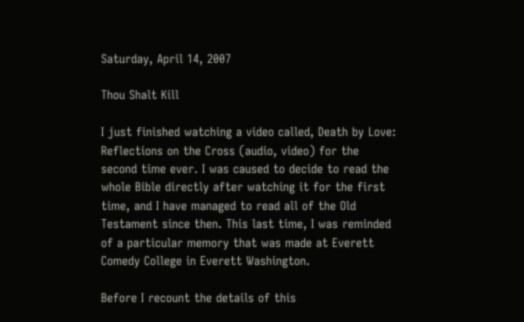Saturday, April 14, 2007

Thou Shalt Kill

I just finished watching a video called, Death by Love: Reflections on the Cross (audio, video) for the second time ever. I was caused to decide to read the whole Bible directly after watching it for the first time, and I have managed to read all of the Old Testament since then. This last time, I was reminded of a particular memory that was made at Everett Comedy College in Everett Washington.

Before I recount the details of this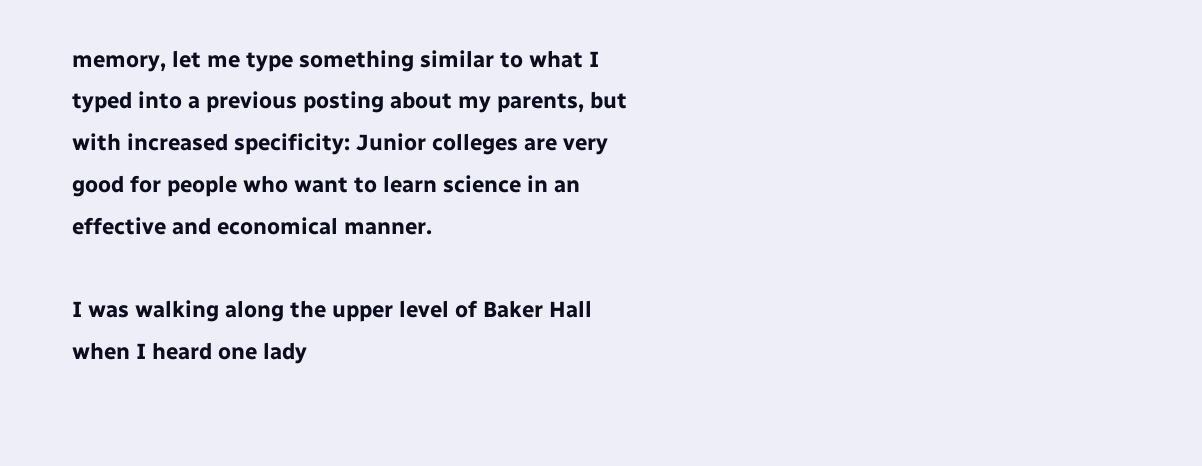memory, let me type something similar to what I typed into a previous posting about my parents, but with increased specificity: Junior colleges are very good for people who want to learn science in an effective and economical manner.

I was walking along the upper level of Baker Hall when I heard one lady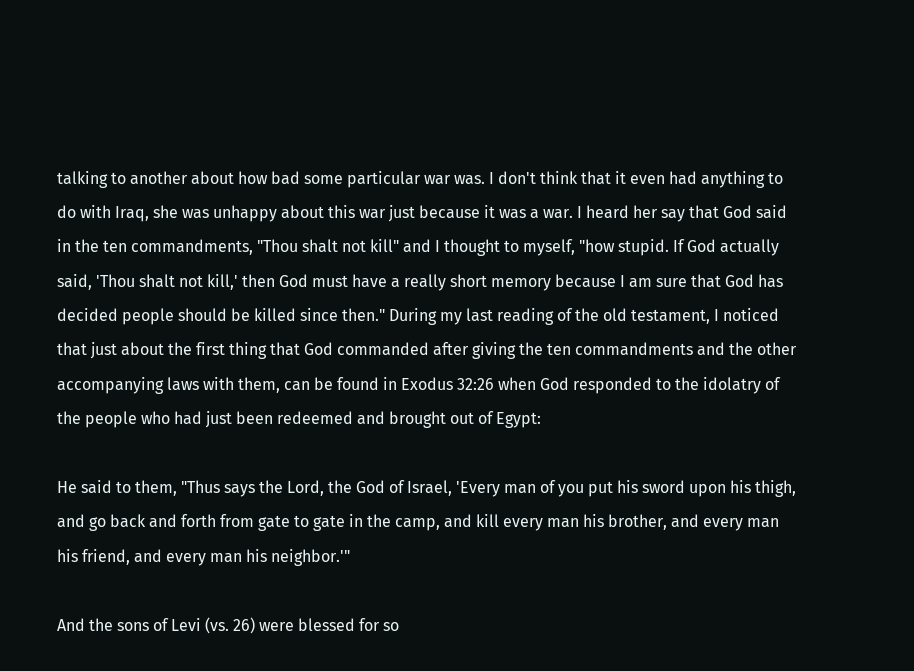talking to another about how bad some particular war was. I don't think that it even had anything to do with Iraq, she was unhappy about this war just because it was a war. I heard her say that God said in the ten commandments, "Thou shalt not kill" and I thought to myself, "how stupid. If God actually said, 'Thou shalt not kill,' then God must have a really short memory because I am sure that God has decided people should be killed since then." During my last reading of the old testament, I noticed that just about the first thing that God commanded after giving the ten commandments and the other accompanying laws with them, can be found in Exodus 32:26 when God responded to the idolatry of the people who had just been redeemed and brought out of Egypt:

He said to them, "Thus says the Lord, the God of Israel, 'Every man of you put his sword upon his thigh, and go back and forth from gate to gate in the camp, and kill every man his brother, and every man his friend, and every man his neighbor.'"

And the sons of Levi (vs. 26) were blessed for so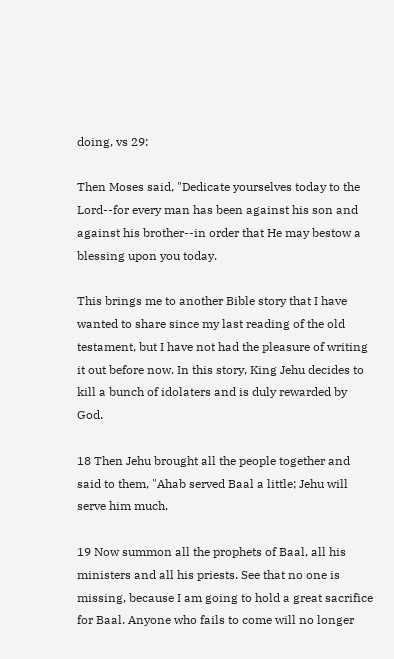doing, vs 29:

Then Moses said, "Dedicate yourselves today to the Lord--for every man has been against his son and against his brother--in order that He may bestow a blessing upon you today.

This brings me to another Bible story that I have wanted to share since my last reading of the old testament, but I have not had the pleasure of writing it out before now. In this story, King Jehu decides to kill a bunch of idolaters and is duly rewarded by God.

18 Then Jehu brought all the people together and said to them, "Ahab served Baal a little; Jehu will serve him much.

19 Now summon all the prophets of Baal, all his ministers and all his priests. See that no one is missing, because I am going to hold a great sacrifice for Baal. Anyone who fails to come will no longer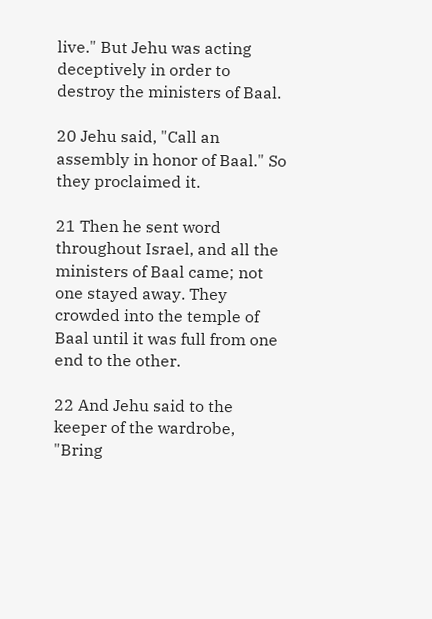live." But Jehu was acting deceptively in order to destroy the ministers of Baal.

20 Jehu said, "Call an assembly in honor of Baal." So they proclaimed it.

21 Then he sent word throughout Israel, and all the ministers of Baal came; not one stayed away. They crowded into the temple of Baal until it was full from one end to the other.

22 And Jehu said to the keeper of the wardrobe, "Bring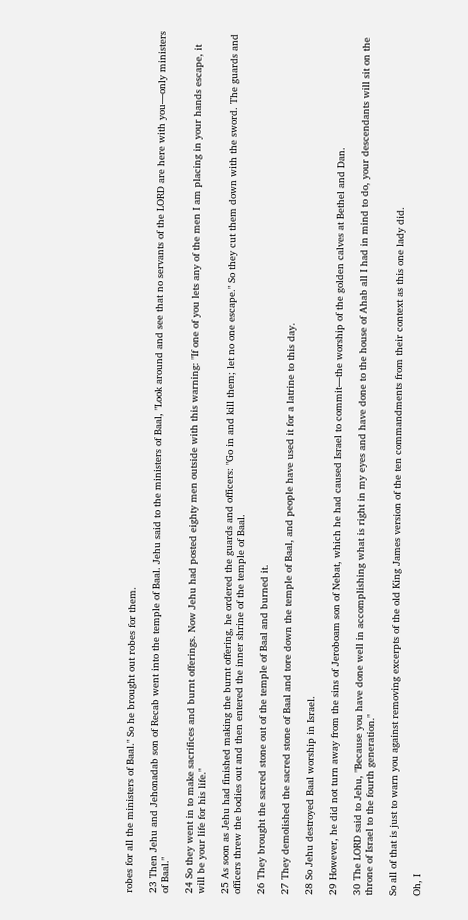robes for all the ministers of Baal." So he brought out robes for them.

23 Then Jehu and Jehonadab son of Recab went into the temple of Baal. Jehu said to the ministers of Baal, "Look around and see that no servants of the LORD are here with you—only ministers of Baal."

24 So they went in to make sacrifices and burnt offerings. Now Jehu had posted eighty men outside with this warning: "If one of you lets any of the men I am placing in your hands escape, it will be your life for his life."

25 As soon as Jehu had finished making the burnt offering, he ordered the guards and officers: "Go in and kill them; let no one escape." So they cut them down with the sword. The guards and officers threw the bodies out and then entered the inner shrine of the temple of Baal.

26 They brought the sacred stone out of the temple of Baal and burned it.

27 They demolished the sacred stone of Baal and tore down the temple of Baal, and people have used it for a latrine to this day.

28 So Jehu destroyed Baal worship in Israel.

29 However, he did not turn away from the sins of Jeroboam son of Nebat, which he had caused Israel to commit—the worship of the golden calves at Bethel and Dan.

30 The LORD said to Jehu, "Because you have done well in accomplishing what is right in my eyes and have done to the house of Ahab all I had in mind to do, your descendants will sit on the throne of Israel to the fourth generation."

So all of that is just to warn you against removing excerpts of the old King James version of the ten commandments from their context as this one lady did.

Oh, I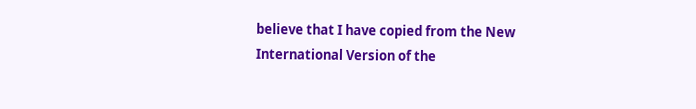believe that I have copied from the New International Version of the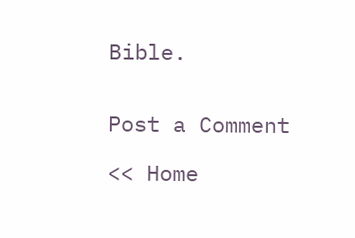Bible.


Post a Comment

<< Home